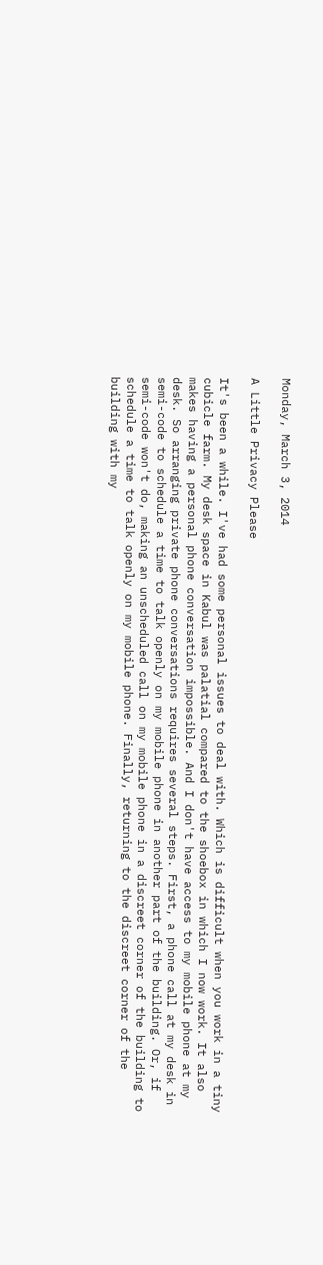Monday, March 3, 2014

A Little Privacy Please

It's been a while. I've had some personal issues to deal with. Which is difficult when you work in a tiny cubicle farm. My desk space in Kabul was palatial compared to the shoebox in which I now work. It also makes having a personal phone conversation impossible. And I don't have access to my mobile phone at my desk. So arranging private phone conversations requires several steps. First, a phone call at my desk in semi-code to schedule a time to talk openly on my mobile phone in another part of the building. Or, if semi-code won't do, making an unscheduled call on my mobile phone in a discreet corner of the building to schedule a time to talk openly on my mobile phone. Finally, returning to the discreet corner of the building with my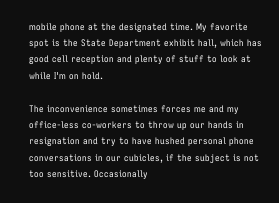mobile phone at the designated time. My favorite spot is the State Department exhibit hall, which has good cell reception and plenty of stuff to look at while I'm on hold.

The inconvenience sometimes forces me and my office-less co-workers to throw up our hands in resignation and try to have hushed personal phone conversations in our cubicles, if the subject is not too sensitive. Occasionally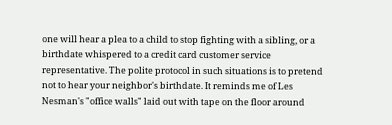one will hear a plea to a child to stop fighting with a sibling, or a birthdate whispered to a credit card customer service representative. The polite protocol in such situations is to pretend not to hear your neighbor's birthdate. It reminds me of Les Nesman's "office walls" laid out with tape on the floor around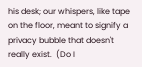his desk; our whispers, like tape on the floor, meant to signify a privacy bubble that doesn't really exist.  (Do I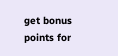get bonus points for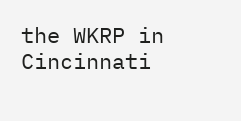the WKRP in Cincinnati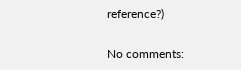reference?)

No comments: